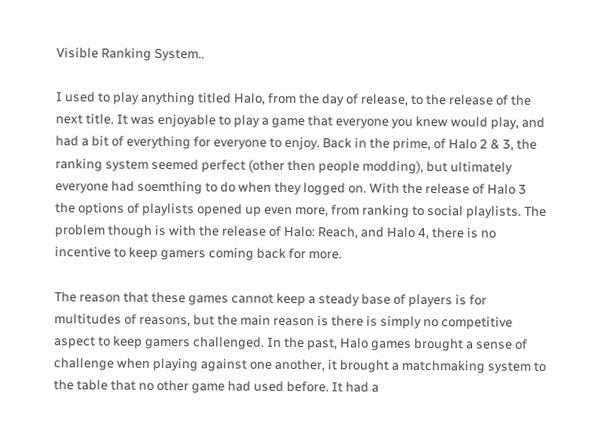Visible Ranking System..

I used to play anything titled Halo, from the day of release, to the release of the next title. It was enjoyable to play a game that everyone you knew would play, and had a bit of everything for everyone to enjoy. Back in the prime, of Halo 2 & 3, the ranking system seemed perfect (other then people modding), but ultimately everyone had soemthing to do when they logged on. With the release of Halo 3 the options of playlists opened up even more, from ranking to social playlists. The problem though is with the release of Halo: Reach, and Halo 4, there is no incentive to keep gamers coming back for more.

The reason that these games cannot keep a steady base of players is for multitudes of reasons, but the main reason is there is simply no competitive aspect to keep gamers challenged. In the past, Halo games brought a sense of challenge when playing against one another, it brought a matchmaking system to the table that no other game had used before. It had a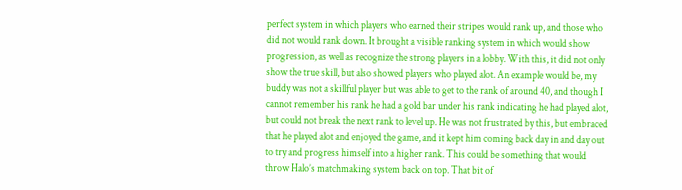perfect system in which players who earned their stripes would rank up, and those who did not would rank down. It brought a visible ranking system in which would show progression, as well as recognize the strong players in a lobby. With this, it did not only show the true skill, but also showed players who played alot. An example would be, my buddy was not a skillful player but was able to get to the rank of around 40, and though I cannot remember his rank he had a gold bar under his rank indicating he had played alot, but could not break the next rank to level up. He was not frustrated by this, but embraced that he played alot and enjoyed the game, and it kept him coming back day in and day out to try and progress himself into a higher rank. This could be something that would throw Halo’s matchmaking system back on top. That bit of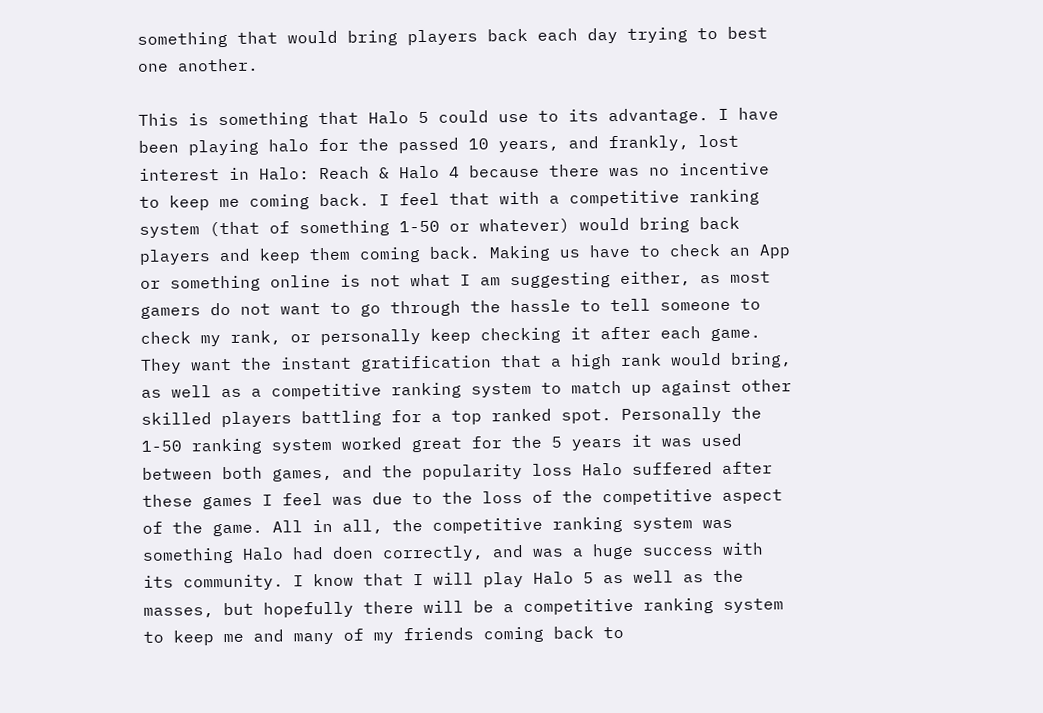something that would bring players back each day trying to best one another.

This is something that Halo 5 could use to its advantage. I have been playing halo for the passed 10 years, and frankly, lost interest in Halo: Reach & Halo 4 because there was no incentive to keep me coming back. I feel that with a competitive ranking system (that of something 1-50 or whatever) would bring back players and keep them coming back. Making us have to check an App or something online is not what I am suggesting either, as most gamers do not want to go through the hassle to tell someone to check my rank, or personally keep checking it after each game. They want the instant gratification that a high rank would bring, as well as a competitive ranking system to match up against other skilled players battling for a top ranked spot. Personally the 1-50 ranking system worked great for the 5 years it was used between both games, and the popularity loss Halo suffered after these games I feel was due to the loss of the competitive aspect of the game. All in all, the competitive ranking system was something Halo had doen correctly, and was a huge success with its community. I know that I will play Halo 5 as well as the masses, but hopefully there will be a competitive ranking system to keep me and many of my friends coming back to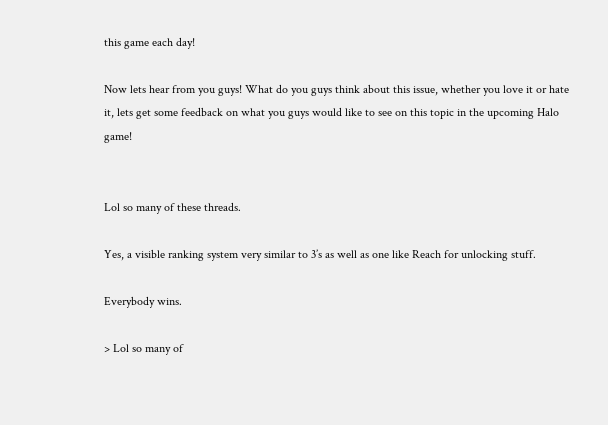this game each day!

Now lets hear from you guys! What do you guys think about this issue, whether you love it or hate it, lets get some feedback on what you guys would like to see on this topic in the upcoming Halo game!


Lol so many of these threads.

Yes, a visible ranking system very similar to 3’s as well as one like Reach for unlocking stuff.

Everybody wins.

> Lol so many of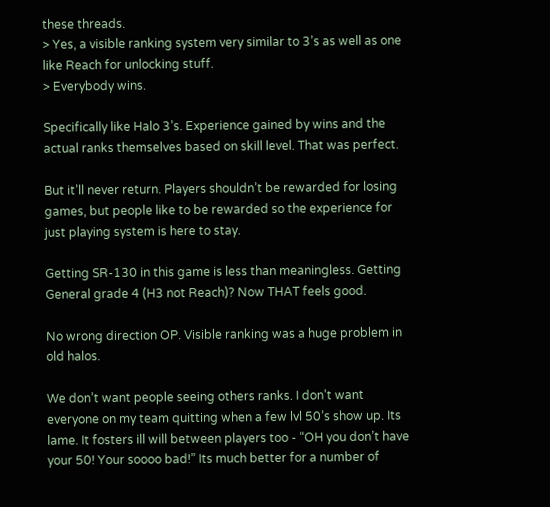these threads.
> Yes, a visible ranking system very similar to 3’s as well as one like Reach for unlocking stuff.
> Everybody wins.

Specifically like Halo 3’s. Experience gained by wins and the actual ranks themselves based on skill level. That was perfect.

But it’ll never return. Players shouldn’t be rewarded for losing games, but people like to be rewarded so the experience for just playing system is here to stay.

Getting SR-130 in this game is less than meaningless. Getting General grade 4 (H3 not Reach)? Now THAT feels good.

No wrong direction OP. Visible ranking was a huge problem in old halos.

We don’t want people seeing others ranks. I don’t want everyone on my team quitting when a few lvl 50’s show up. Its lame. It fosters ill will between players too - “OH you don’t have your 50! Your soooo bad!” Its much better for a number of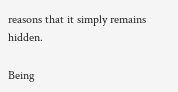reasons that it simply remains hidden.

Being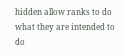hidden allow ranks to do what they are intended to do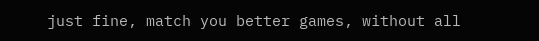just fine, match you better games, without all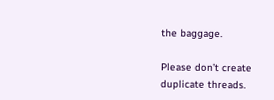the baggage.

Please don’t create duplicate threads.